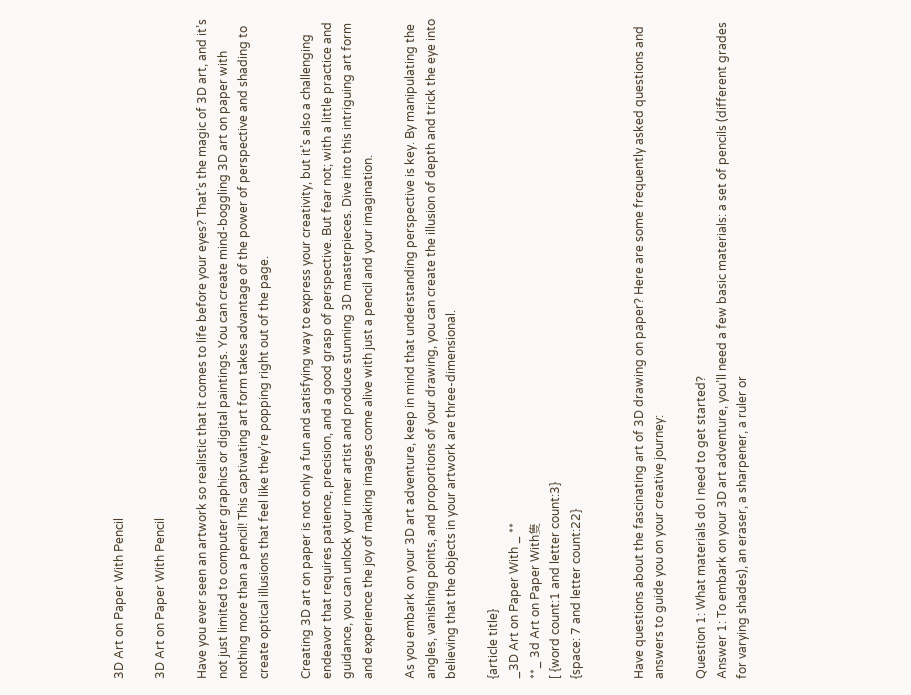3D Art on Paper With Pencil

3D Art on Paper With Pencil

Have you ever seen an artwork so realistic that it comes to life before your eyes? That’s the magic of 3D art, and it’s not just limited to computer graphics or digital paintings. You can create mind-boggling 3D art on paper with nothing more than a pencil! This captivating art form takes advantage of the power of perspective and shading to create optical illusions that feel like they’re popping right out of the page.

Creating 3D art on paper is not only a fun and satisfying way to express your creativity, but it’s also a challenging endeavor that requires patience, precision, and a good grasp of perspective. But fear not; with a little practice and guidance, you can unlock your inner artist and produce stunning 3D masterpieces. Dive into this intriguing art form and experience the joy of making images come alive with just a pencil and your imagination.

As you embark on your 3D art adventure, keep in mind that understanding perspective is key. By manipulating the angles, vanishing points, and proportions of your drawing, you can create the illusion of depth and trick the eye into believing that the objects in your artwork are three-dimensional.

{article title}
_3D Art on Paper With _ **
**_ 3d Art on Paper With隻
[ {word count:1 and letter count:3}
{space: 7 and letter count:22}


Have questions about the fascinating art of 3D drawing on paper? Here are some frequently asked questions and answers to guide you on your creative journey:

Question 1: What materials do I need to get started?
Answer 1: To embark on your 3D art adventure, you’ll need a few basic materials: a set of pencils (different grades for varying shades), an eraser, a sharpener, a ruler or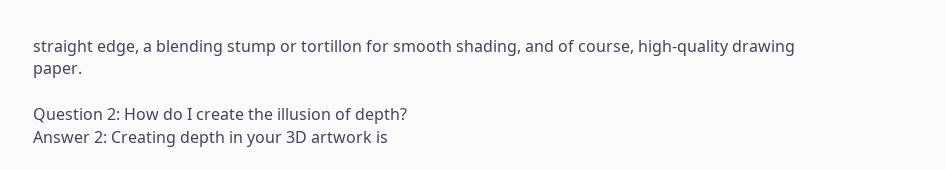straight edge, a blending stump or tortillon for smooth shading, and of course, high-quality drawing paper.

Question 2: How do I create the illusion of depth?
Answer 2: Creating depth in your 3D artwork is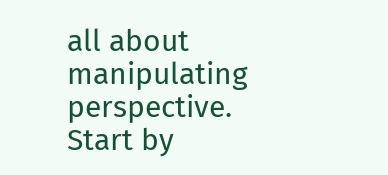all about manipulating perspective. Start by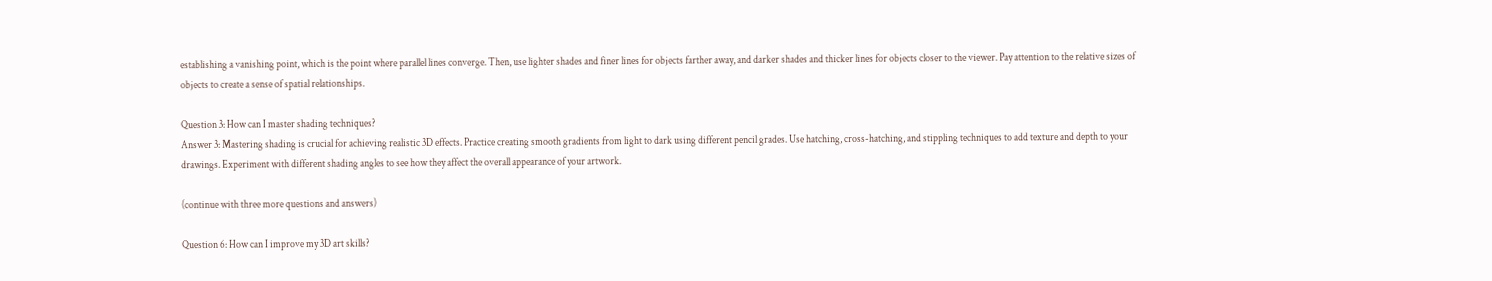establishing a vanishing point, which is the point where parallel lines converge. Then, use lighter shades and finer lines for objects farther away, and darker shades and thicker lines for objects closer to the viewer. Pay attention to the relative sizes of objects to create a sense of spatial relationships.

Question 3: How can I master shading techniques?
Answer 3: Mastering shading is crucial for achieving realistic 3D effects. Practice creating smooth gradients from light to dark using different pencil grades. Use hatching, cross-hatching, and stippling techniques to add texture and depth to your drawings. Experiment with different shading angles to see how they affect the overall appearance of your artwork.

(continue with three more questions and answers)

Question 6: How can I improve my 3D art skills?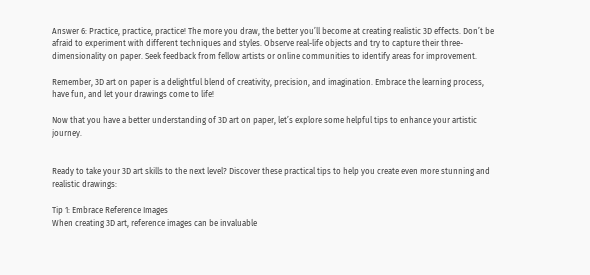Answer 6: Practice, practice, practice! The more you draw, the better you’ll become at creating realistic 3D effects. Don’t be afraid to experiment with different techniques and styles. Observe real-life objects and try to capture their three-dimensionality on paper. Seek feedback from fellow artists or online communities to identify areas for improvement.

Remember, 3D art on paper is a delightful blend of creativity, precision, and imagination. Embrace the learning process, have fun, and let your drawings come to life!

Now that you have a better understanding of 3D art on paper, let’s explore some helpful tips to enhance your artistic journey.


Ready to take your 3D art skills to the next level? Discover these practical tips to help you create even more stunning and realistic drawings:

Tip 1: Embrace Reference Images
When creating 3D art, reference images can be invaluable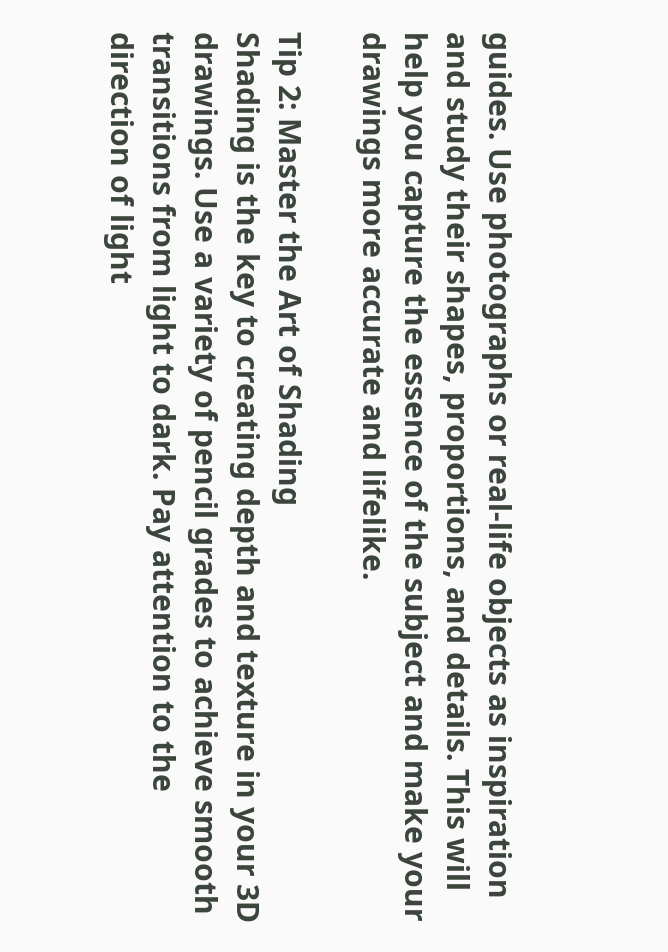guides. Use photographs or real-life objects as inspiration and study their shapes, proportions, and details. This will help you capture the essence of the subject and make your drawings more accurate and lifelike.

Tip 2: Master the Art of Shading
Shading is the key to creating depth and texture in your 3D drawings. Use a variety of pencil grades to achieve smooth transitions from light to dark. Pay attention to the direction of light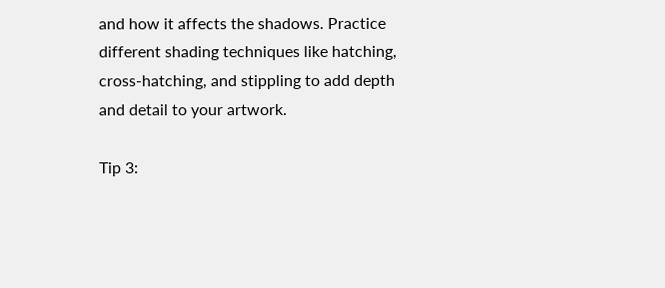and how it affects the shadows. Practice different shading techniques like hatching, cross-hatching, and stippling to add depth and detail to your artwork.

Tip 3: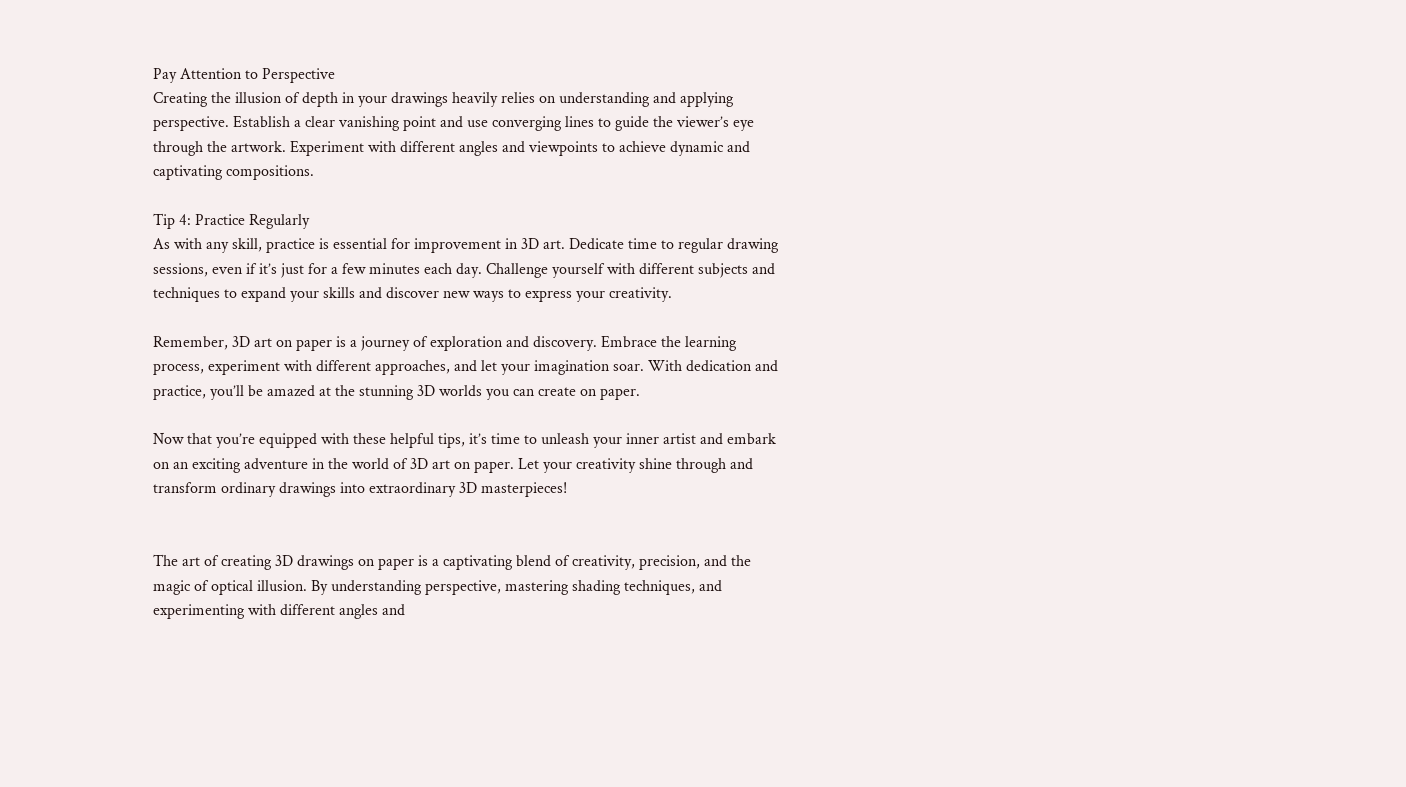Pay Attention to Perspective
Creating the illusion of depth in your drawings heavily relies on understanding and applying perspective. Establish a clear vanishing point and use converging lines to guide the viewer’s eye through the artwork. Experiment with different angles and viewpoints to achieve dynamic and captivating compositions.

Tip 4: Practice Regularly
As with any skill, practice is essential for improvement in 3D art. Dedicate time to regular drawing sessions, even if it’s just for a few minutes each day. Challenge yourself with different subjects and techniques to expand your skills and discover new ways to express your creativity.

Remember, 3D art on paper is a journey of exploration and discovery. Embrace the learning process, experiment with different approaches, and let your imagination soar. With dedication and practice, you’ll be amazed at the stunning 3D worlds you can create on paper.

Now that you’re equipped with these helpful tips, it’s time to unleash your inner artist and embark on an exciting adventure in the world of 3D art on paper. Let your creativity shine through and transform ordinary drawings into extraordinary 3D masterpieces!


The art of creating 3D drawings on paper is a captivating blend of creativity, precision, and the magic of optical illusion. By understanding perspective, mastering shading techniques, and experimenting with different angles and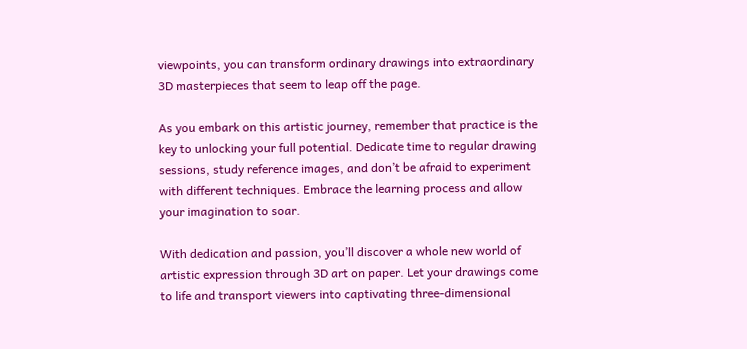viewpoints, you can transform ordinary drawings into extraordinary 3D masterpieces that seem to leap off the page.

As you embark on this artistic journey, remember that practice is the key to unlocking your full potential. Dedicate time to regular drawing sessions, study reference images, and don’t be afraid to experiment with different techniques. Embrace the learning process and allow your imagination to soar.

With dedication and passion, you’ll discover a whole new world of artistic expression through 3D art on paper. Let your drawings come to life and transport viewers into captivating three-dimensional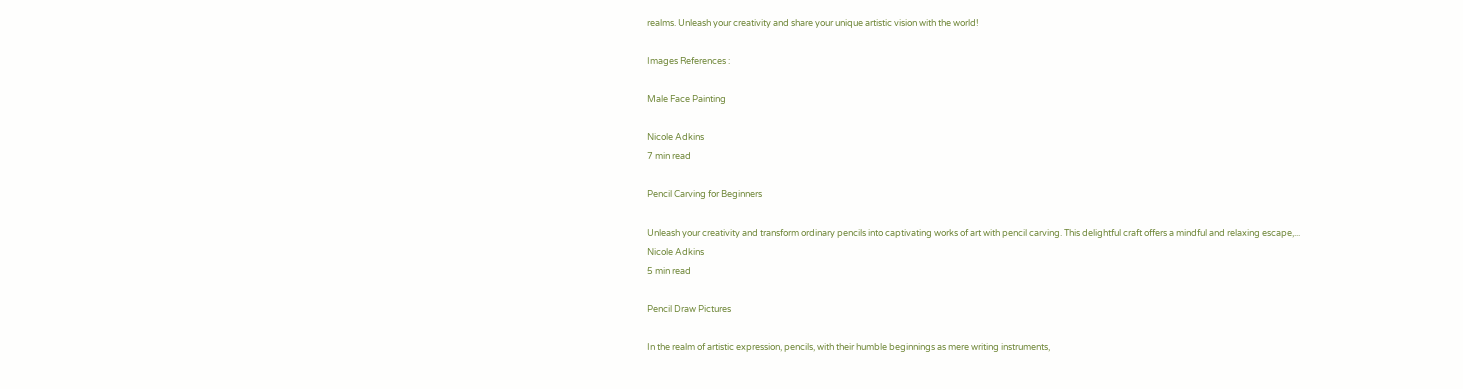realms. Unleash your creativity and share your unique artistic vision with the world!

Images References :

Male Face Painting

Nicole Adkins
7 min read

Pencil Carving for Beginners

Unleash your creativity and transform ordinary pencils into captivating works of art with pencil carving. This delightful craft offers a mindful and relaxing escape,...
Nicole Adkins
5 min read

Pencil Draw Pictures

In the realm of artistic expression, pencils, with their humble beginnings as mere writing instruments,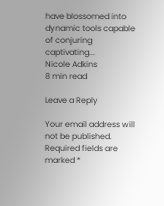have blossomed into dynamic tools capable of conjuring captivating...
Nicole Adkins
8 min read

Leave a Reply

Your email address will not be published. Required fields are marked *